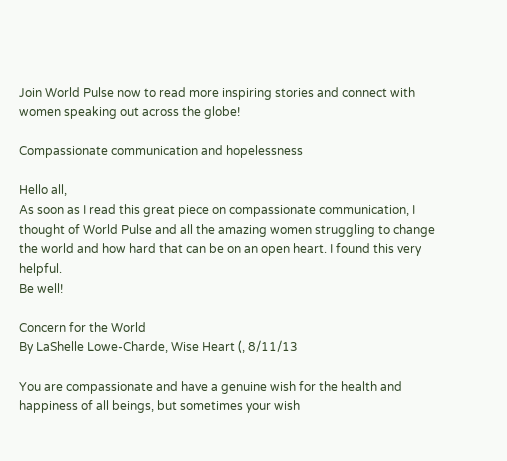Join World Pulse now to read more inspiring stories and connect with women speaking out across the globe!

Compassionate communication and hopelessness

Hello all,
As soon as I read this great piece on compassionate communication, I thought of World Pulse and all the amazing women struggling to change the world and how hard that can be on an open heart. I found this very helpful.
Be well!

Concern for the World
By LaShelle Lowe-Charde, Wise Heart (, 8/11/13

You are compassionate and have a genuine wish for the health and happiness of all beings, but sometimes your wish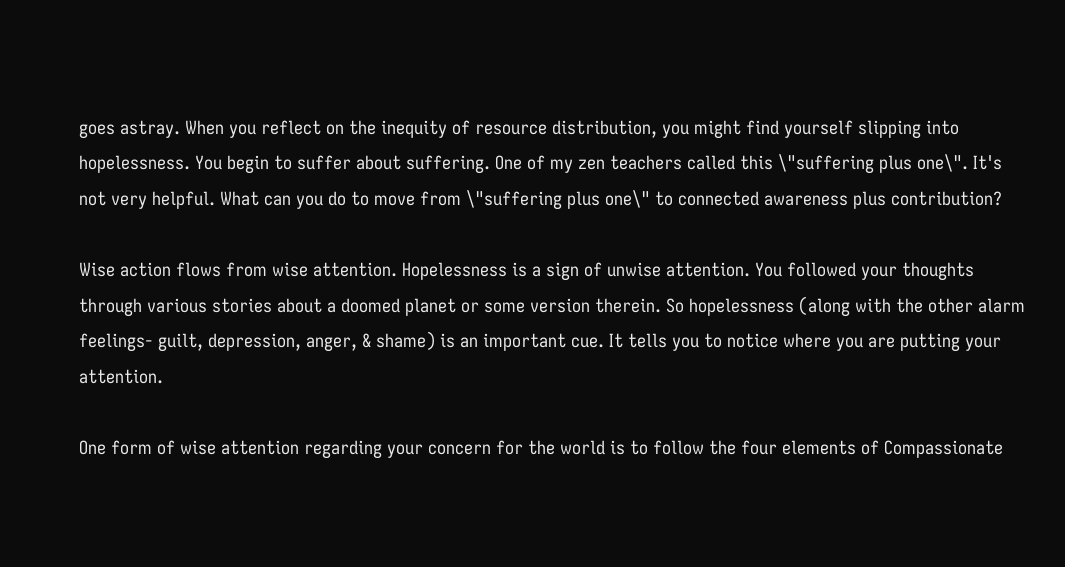goes astray. When you reflect on the inequity of resource distribution, you might find yourself slipping into hopelessness. You begin to suffer about suffering. One of my zen teachers called this \"suffering plus one\". It's not very helpful. What can you do to move from \"suffering plus one\" to connected awareness plus contribution?

Wise action flows from wise attention. Hopelessness is a sign of unwise attention. You followed your thoughts through various stories about a doomed planet or some version therein. So hopelessness (along with the other alarm feelings- guilt, depression, anger, & shame) is an important cue. It tells you to notice where you are putting your attention.

One form of wise attention regarding your concern for the world is to follow the four elements of Compassionate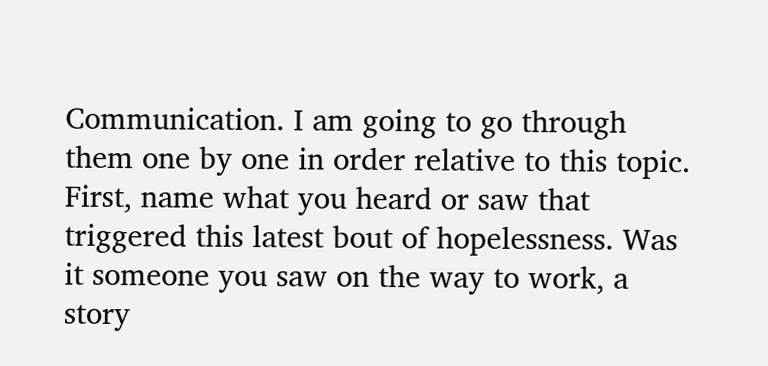Communication. I am going to go through them one by one in order relative to this topic. First, name what you heard or saw that triggered this latest bout of hopelessness. Was it someone you saw on the way to work, a story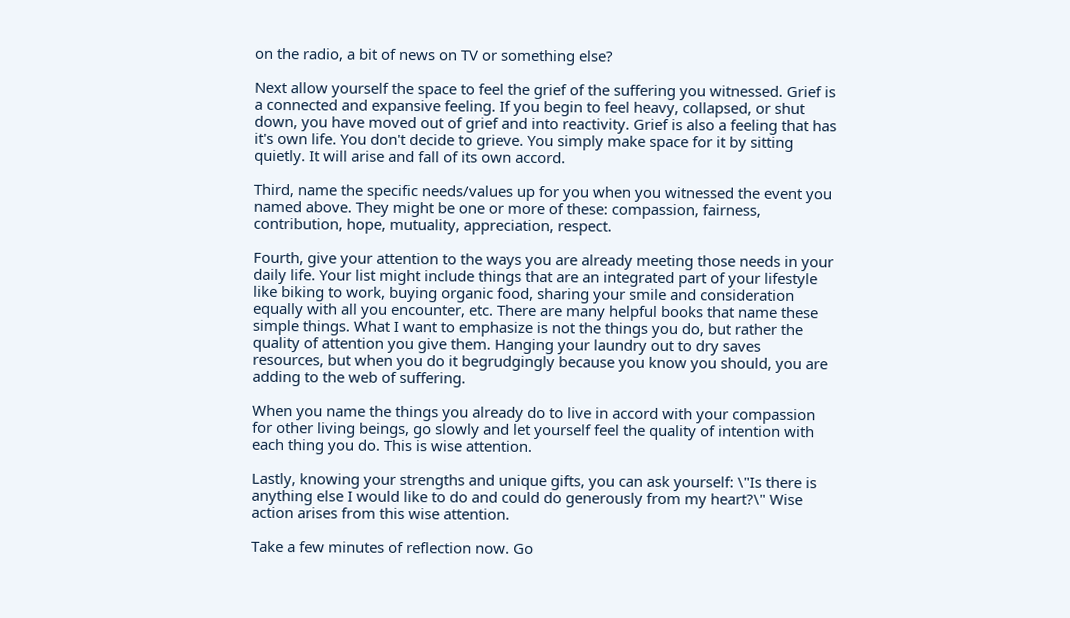on the radio, a bit of news on TV or something else?

Next allow yourself the space to feel the grief of the suffering you witnessed. Grief is a connected and expansive feeling. If you begin to feel heavy, collapsed, or shut down, you have moved out of grief and into reactivity. Grief is also a feeling that has it's own life. You don't decide to grieve. You simply make space for it by sitting quietly. It will arise and fall of its own accord.

Third, name the specific needs/values up for you when you witnessed the event you named above. They might be one or more of these: compassion, fairness, contribution, hope, mutuality, appreciation, respect.

Fourth, give your attention to the ways you are already meeting those needs in your daily life. Your list might include things that are an integrated part of your lifestyle like biking to work, buying organic food, sharing your smile and consideration equally with all you encounter, etc. There are many helpful books that name these simple things. What I want to emphasize is not the things you do, but rather the quality of attention you give them. Hanging your laundry out to dry saves resources, but when you do it begrudgingly because you know you should, you are adding to the web of suffering.

When you name the things you already do to live in accord with your compassion for other living beings, go slowly and let yourself feel the quality of intention with each thing you do. This is wise attention.

Lastly, knowing your strengths and unique gifts, you can ask yourself: \"Is there is anything else I would like to do and could do generously from my heart?\" Wise action arises from this wise attention.

Take a few minutes of reflection now. Go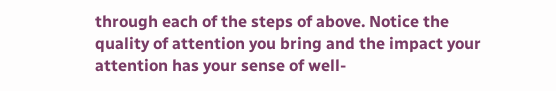through each of the steps of above. Notice the quality of attention you bring and the impact your attention has your sense of well-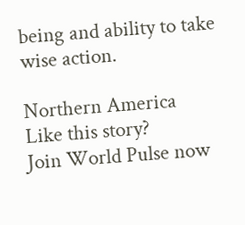being and ability to take wise action.

Northern America
Like this story?
Join World Pulse now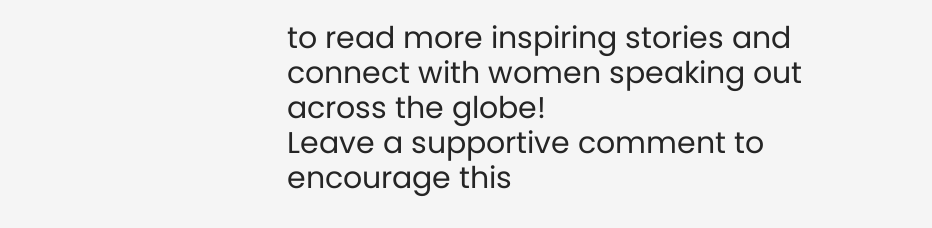to read more inspiring stories and connect with women speaking out across the globe!
Leave a supportive comment to encourage this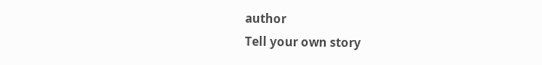author
Tell your own story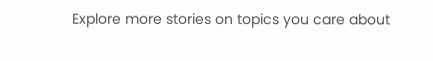Explore more stories on topics you care about